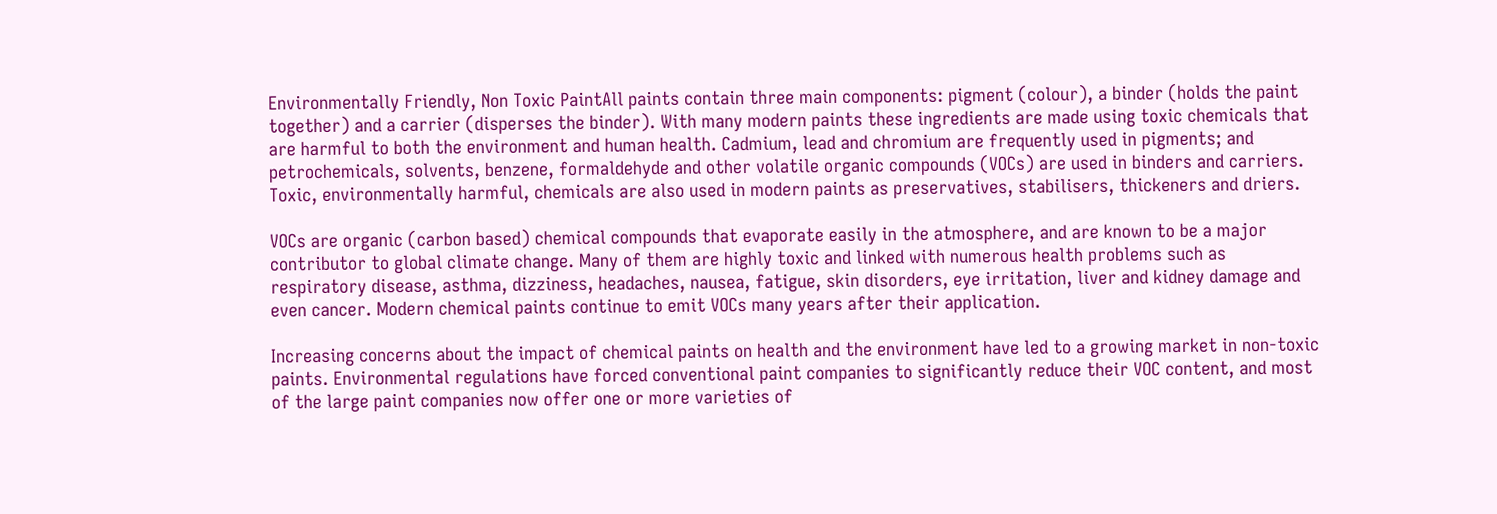Environmentally Friendly, Non Toxic PaintAll paints contain three main components: pigment (colour), a binder (holds the paint together) and a carrier (disperses the binder). With many modern paints these ingredients are made using toxic chemicals that are harmful to both the environment and human health. Cadmium, lead and chromium are frequently used in pigments; and petrochemicals, solvents, benzene, formaldehyde and other volatile organic compounds (VOCs) are used in binders and carriers. Toxic, environmentally harmful, chemicals are also used in modern paints as preservatives, stabilisers, thickeners and driers.

VOCs are organic (carbon based) chemical compounds that evaporate easily in the atmosphere, and are known to be a major contributor to global climate change. Many of them are highly toxic and linked with numerous health problems such as respiratory disease, asthma, dizziness, headaches, nausea, fatigue, skin disorders, eye irritation, liver and kidney damage and even cancer. Modern chemical paints continue to emit VOCs many years after their application.

Increasing concerns about the impact of chemical paints on health and the environment have led to a growing market in non-toxic paints. Environmental regulations have forced conventional paint companies to significantly reduce their VOC content, and most of the large paint companies now offer one or more varieties of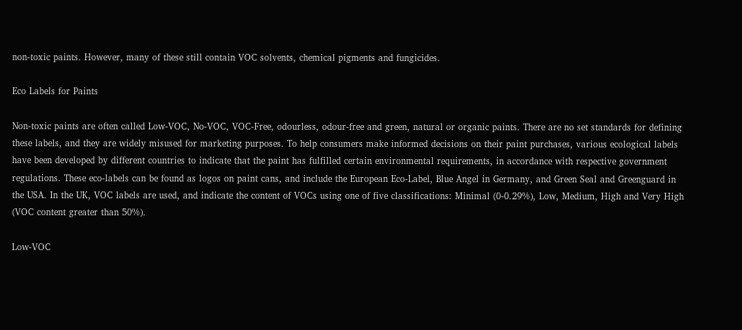non-toxic paints. However, many of these still contain VOC solvents, chemical pigments and fungicides.

Eco Labels for Paints

Non-toxic paints are often called Low-VOC, No-VOC, VOC-Free, odourless, odour-free and green, natural or organic paints. There are no set standards for defining these labels, and they are widely misused for marketing purposes. To help consumers make informed decisions on their paint purchases, various ecological labels have been developed by different countries to indicate that the paint has fulfilled certain environmental requirements, in accordance with respective government regulations. These eco-labels can be found as logos on paint cans, and include the European Eco-Label, Blue Angel in Germany, and Green Seal and Greenguard in the USA. In the UK, VOC labels are used, and indicate the content of VOCs using one of five classifications: Minimal (0-0.29%), Low, Medium, High and Very High (VOC content greater than 50%).

Low-VOC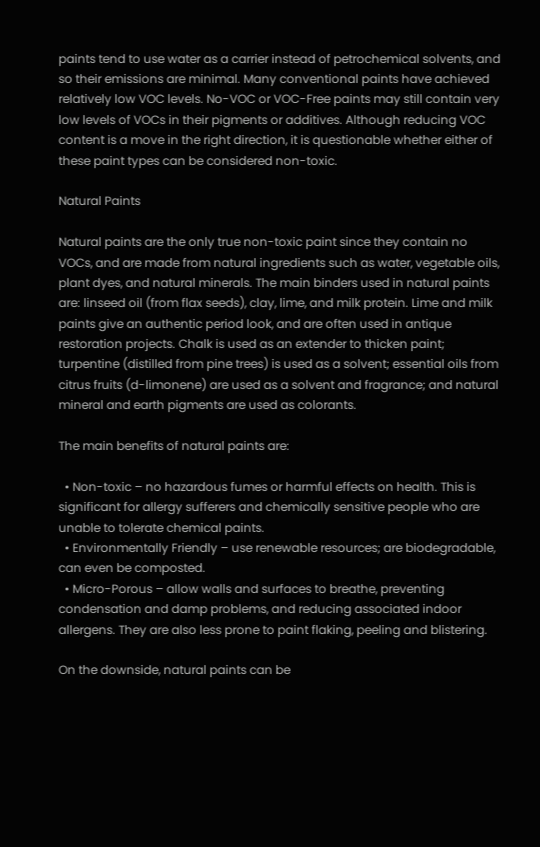paints tend to use water as a carrier instead of petrochemical solvents, and so their emissions are minimal. Many conventional paints have achieved relatively low VOC levels. No-VOC or VOC-Free paints may still contain very low levels of VOCs in their pigments or additives. Although reducing VOC content is a move in the right direction, it is questionable whether either of these paint types can be considered non-toxic.

Natural Paints

Natural paints are the only true non-toxic paint since they contain no VOCs, and are made from natural ingredients such as water, vegetable oils, plant dyes, and natural minerals. The main binders used in natural paints are: linseed oil (from flax seeds), clay, lime, and milk protein. Lime and milk paints give an authentic period look, and are often used in antique restoration projects. Chalk is used as an extender to thicken paint; turpentine (distilled from pine trees) is used as a solvent; essential oils from citrus fruits (d-limonene) are used as a solvent and fragrance; and natural mineral and earth pigments are used as colorants.

The main benefits of natural paints are:

  • Non-toxic – no hazardous fumes or harmful effects on health. This is significant for allergy sufferers and chemically sensitive people who are unable to tolerate chemical paints.
  • Environmentally Friendly – use renewable resources; are biodegradable, can even be composted.
  • Micro-Porous – allow walls and surfaces to breathe, preventing condensation and damp problems, and reducing associated indoor allergens. They are also less prone to paint flaking, peeling and blistering.

On the downside, natural paints can be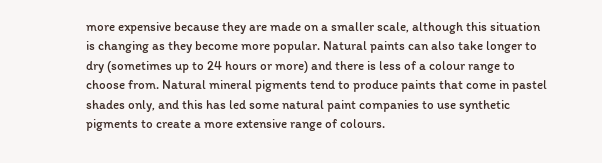more expensive because they are made on a smaller scale, although this situation is changing as they become more popular. Natural paints can also take longer to dry (sometimes up to 24 hours or more) and there is less of a colour range to choose from. Natural mineral pigments tend to produce paints that come in pastel shades only, and this has led some natural paint companies to use synthetic pigments to create a more extensive range of colours.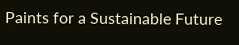Paints for a Sustainable Future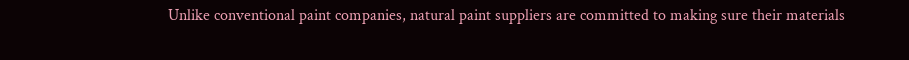Unlike conventional paint companies, natural paint suppliers are committed to making sure their materials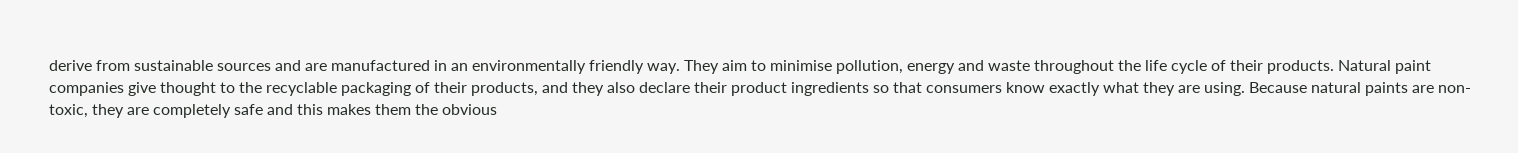derive from sustainable sources and are manufactured in an environmentally friendly way. They aim to minimise pollution, energy and waste throughout the life cycle of their products. Natural paint companies give thought to the recyclable packaging of their products, and they also declare their product ingredients so that consumers know exactly what they are using. Because natural paints are non-toxic, they are completely safe and this makes them the obvious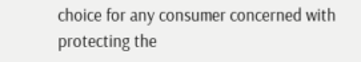choice for any consumer concerned with protecting the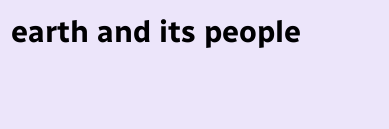earth and its people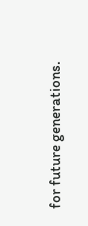for future generations.